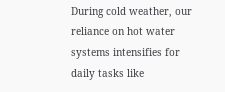During cold weather, our reliance on hot water systems intensifies for daily tasks like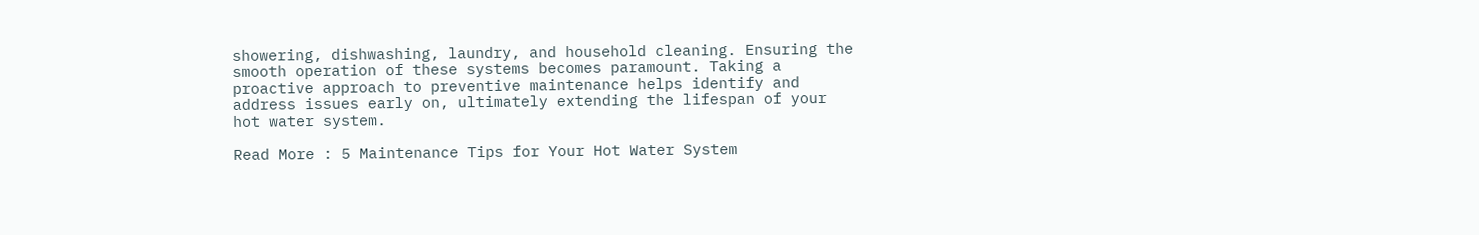showering, dishwashing, laundry, and household cleaning. Ensuring the smooth operation of these systems becomes paramount. Taking a proactive approach to preventive maintenance helps identify and address issues early on, ultimately extending the lifespan of your hot water system.

Read More : 5 Maintenance Tips for Your Hot Water System